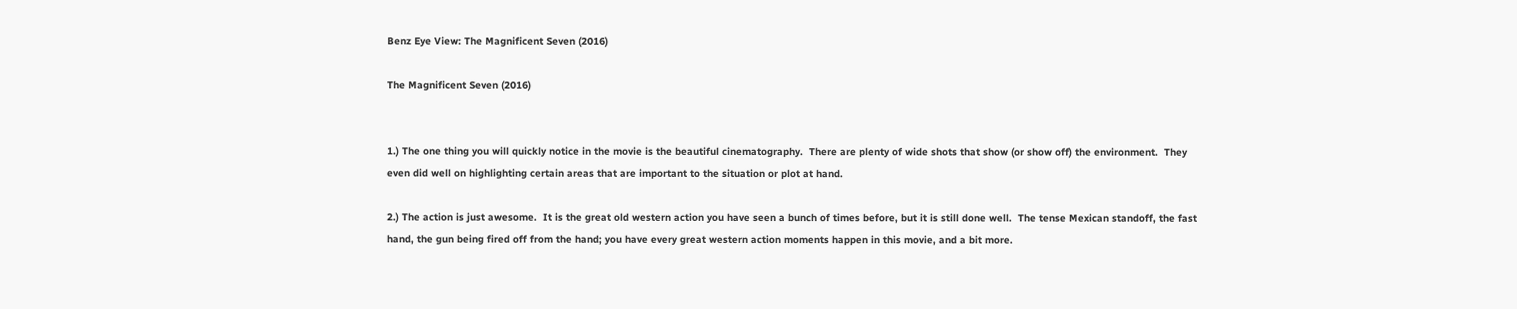Benz Eye View: The Magnificent Seven (2016)

The Magnificent Seven (2016)


1.) The one thing you will quickly notice in the movie is the beautiful cinematography.  There are plenty of wide shots that show (or show off) the environment.  They even did well on highlighting certain areas that are important to the situation or plot at hand.

2.) The action is just awesome.  It is the great old western action you have seen a bunch of times before, but it is still done well.  The tense Mexican standoff, the fast hand, the gun being fired off from the hand; you have every great western action moments happen in this movie, and a bit more.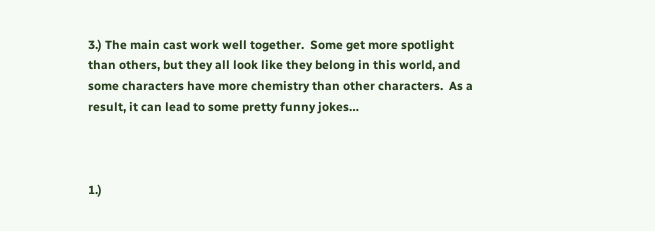3.) The main cast work well together.  Some get more spotlight than others, but they all look like they belong in this world, and some characters have more chemistry than other characters.  As a result, it can lead to some pretty funny jokes…



1.)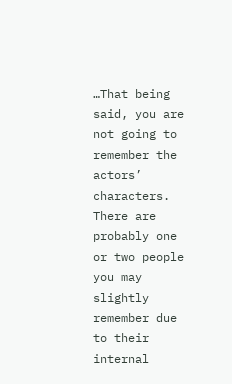…That being said, you are not going to remember the actors’ characters.  There are probably one or two people you may slightly remember due to their internal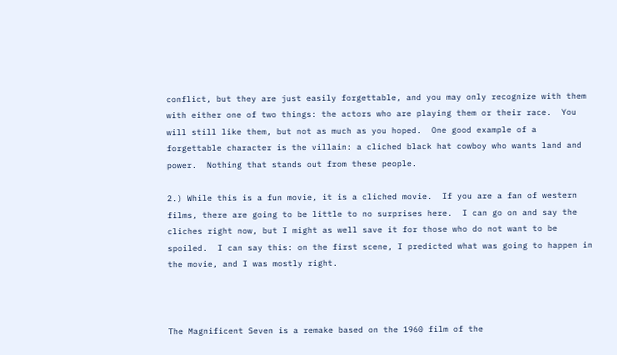conflict, but they are just easily forgettable, and you may only recognize with them with either one of two things: the actors who are playing them or their race.  You will still like them, but not as much as you hoped.  One good example of a forgettable character is the villain: a cliched black hat cowboy who wants land and power.  Nothing that stands out from these people.

2.) While this is a fun movie, it is a cliched movie.  If you are a fan of western films, there are going to be little to no surprises here.  I can go on and say the cliches right now, but I might as well save it for those who do not want to be spoiled.  I can say this: on the first scene, I predicted what was going to happen in the movie, and I was mostly right.



The Magnificent Seven is a remake based on the 1960 film of the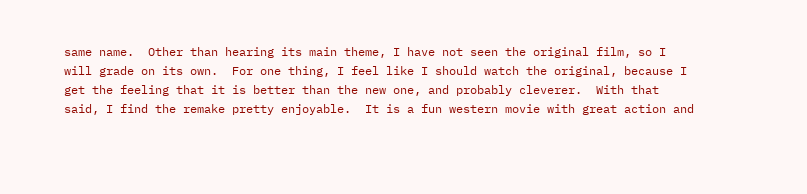same name.  Other than hearing its main theme, I have not seen the original film, so I will grade on its own.  For one thing, I feel like I should watch the original, because I get the feeling that it is better than the new one, and probably cleverer.  With that said, I find the remake pretty enjoyable.  It is a fun western movie with great action and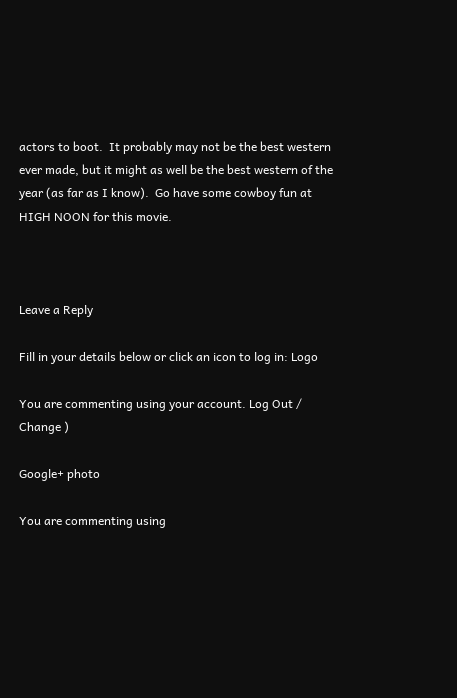actors to boot.  It probably may not be the best western ever made, but it might as well be the best western of the year (as far as I know).  Go have some cowboy fun at HIGH NOON for this movie.



Leave a Reply

Fill in your details below or click an icon to log in: Logo

You are commenting using your account. Log Out /  Change )

Google+ photo

You are commenting using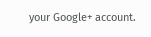your Google+ account.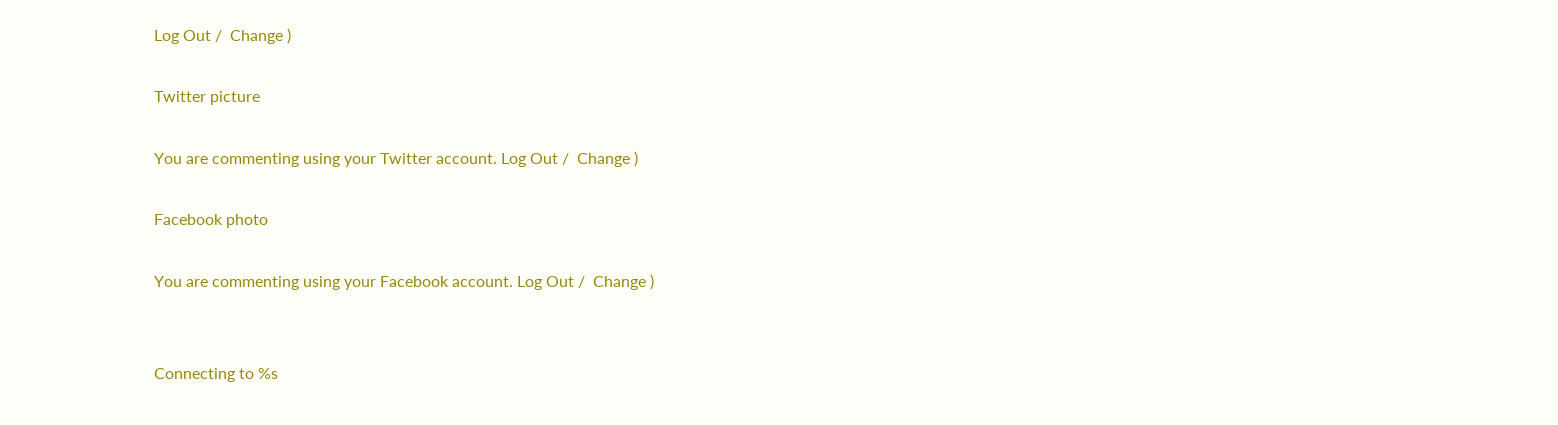Log Out /  Change )

Twitter picture

You are commenting using your Twitter account. Log Out /  Change )

Facebook photo

You are commenting using your Facebook account. Log Out /  Change )


Connecting to %s